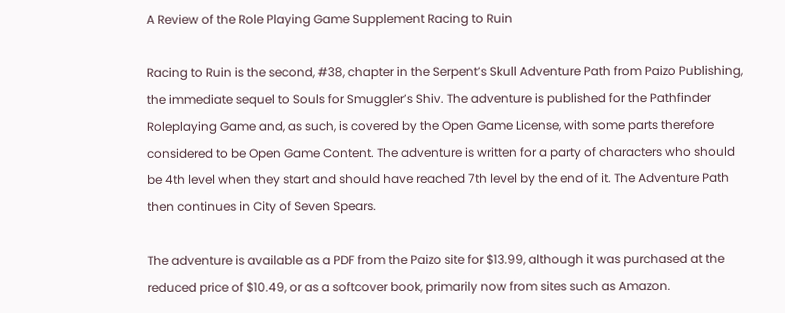A Review of the Role Playing Game Supplement Racing to Ruin

Racing to Ruin is the second, #38, chapter in the Serpent’s Skull Adventure Path from Paizo Publishing, the immediate sequel to Souls for Smuggler’s Shiv. The adventure is published for the Pathfinder Roleplaying Game and, as such, is covered by the Open Game License, with some parts therefore considered to be Open Game Content. The adventure is written for a party of characters who should be 4th level when they start and should have reached 7th level by the end of it. The Adventure Path then continues in City of Seven Spears.

The adventure is available as a PDF from the Paizo site for $13.99, although it was purchased at the reduced price of $10.49, or as a softcover book, primarily now from sites such as Amazon.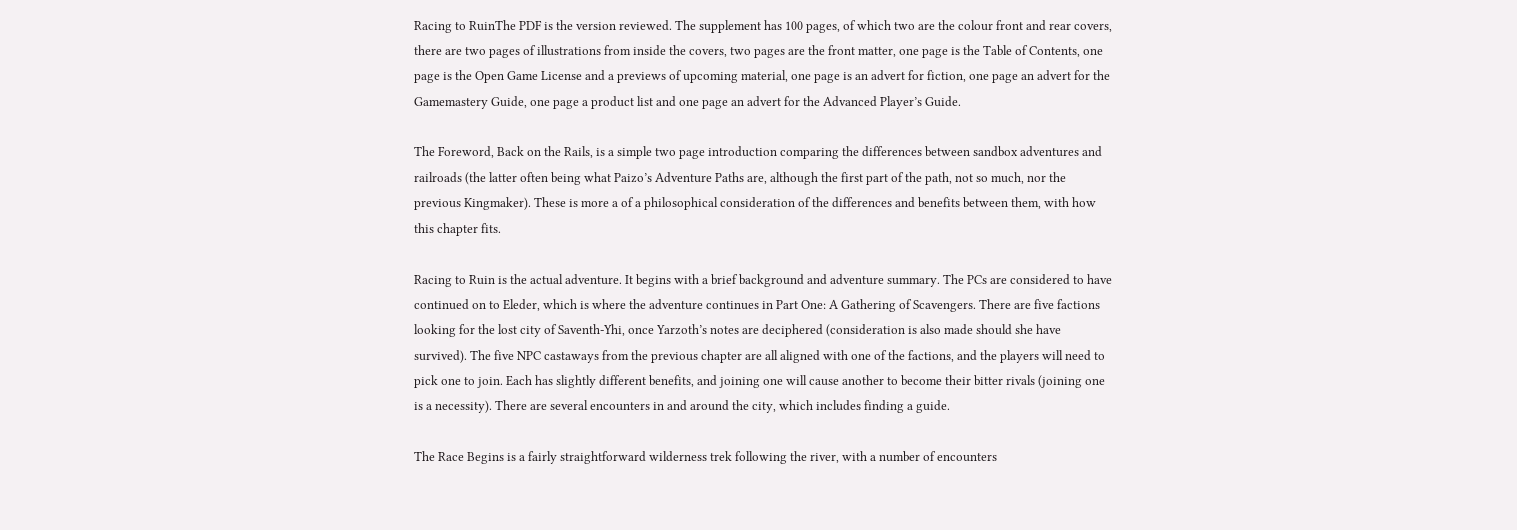Racing to RuinThe PDF is the version reviewed. The supplement has 100 pages, of which two are the colour front and rear covers, there are two pages of illustrations from inside the covers, two pages are the front matter, one page is the Table of Contents, one page is the Open Game License and a previews of upcoming material, one page is an advert for fiction, one page an advert for the Gamemastery Guide, one page a product list and one page an advert for the Advanced Player’s Guide.

The Foreword, Back on the Rails, is a simple two page introduction comparing the differences between sandbox adventures and railroads (the latter often being what Paizo’s Adventure Paths are, although the first part of the path, not so much, nor the previous Kingmaker). These is more a of a philosophical consideration of the differences and benefits between them, with how this chapter fits.

Racing to Ruin is the actual adventure. It begins with a brief background and adventure summary. The PCs are considered to have continued on to Eleder, which is where the adventure continues in Part One: A Gathering of Scavengers. There are five factions looking for the lost city of Saventh-Yhi, once Yarzoth’s notes are deciphered (consideration is also made should she have survived). The five NPC castaways from the previous chapter are all aligned with one of the factions, and the players will need to pick one to join. Each has slightly different benefits, and joining one will cause another to become their bitter rivals (joining one is a necessity). There are several encounters in and around the city, which includes finding a guide.

The Race Begins is a fairly straightforward wilderness trek following the river, with a number of encounters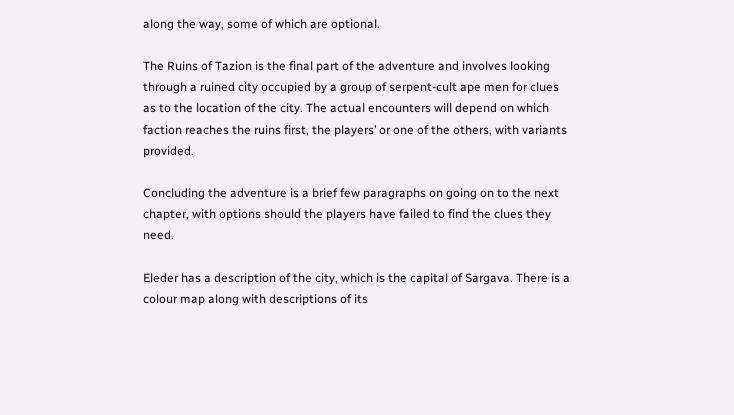along the way, some of which are optional.

The Ruins of Tazion is the final part of the adventure and involves looking through a ruined city occupied by a group of serpent-cult ape men for clues as to the location of the city. The actual encounters will depend on which faction reaches the ruins first, the players’ or one of the others, with variants provided.

Concluding the adventure is a brief few paragraphs on going on to the next chapter, with options should the players have failed to find the clues they need.

Eleder has a description of the city, which is the capital of Sargava. There is a colour map along with descriptions of its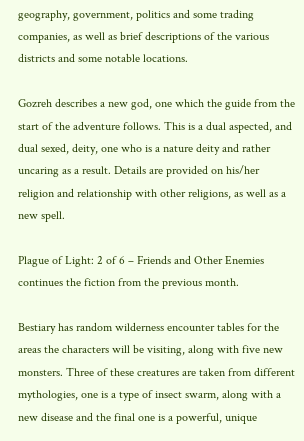geography, government, politics and some trading companies, as well as brief descriptions of the various districts and some notable locations.

Gozreh describes a new god, one which the guide from the start of the adventure follows. This is a dual aspected, and dual sexed, deity, one who is a nature deity and rather uncaring as a result. Details are provided on his/her religion and relationship with other religions, as well as a new spell.

Plague of Light: 2 of 6 – Friends and Other Enemies continues the fiction from the previous month.

Bestiary has random wilderness encounter tables for the areas the characters will be visiting, along with five new monsters. Three of these creatures are taken from different mythologies, one is a type of insect swarm, along with a new disease and the final one is a powerful, unique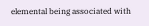elemental being associated with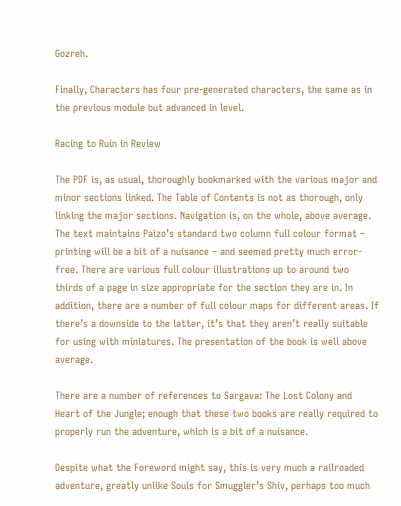Gozreh.

Finally, Characters has four pre-generated characters, the same as in the previous module but advanced in level.

Racing to Ruin in Review

The PDF is, as usual, thoroughly bookmarked with the various major and minor sections linked. The Table of Contents is not as thorough, only linking the major sections. Navigation is, on the whole, above average. The text maintains Paizo’s standard two column full colour format – printing will be a bit of a nuisance – and seemed pretty much error-free. There are various full colour illustrations up to around two thirds of a page in size appropriate for the section they are in. In addition, there are a number of full colour maps for different areas. If there’s a downside to the latter, it’s that they aren’t really suitable for using with miniatures. The presentation of the book is well above average.

There are a number of references to Sargava: The Lost Colony and Heart of the Jungle; enough that these two books are really required to properly run the adventure, which is a bit of a nuisance.

Despite what the Foreword might say, this is very much a railroaded adventure, greatly unlike Souls for Smuggler’s Shiv, perhaps too much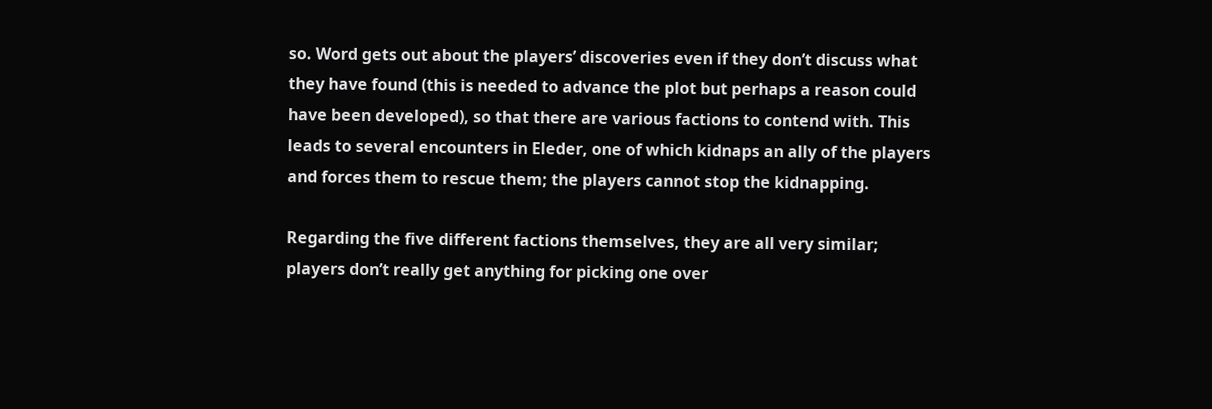so. Word gets out about the players’ discoveries even if they don’t discuss what they have found (this is needed to advance the plot but perhaps a reason could have been developed), so that there are various factions to contend with. This leads to several encounters in Eleder, one of which kidnaps an ally of the players and forces them to rescue them; the players cannot stop the kidnapping.

Regarding the five different factions themselves, they are all very similar; players don’t really get anything for picking one over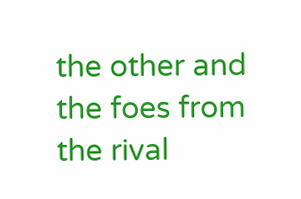the other and the foes from the rival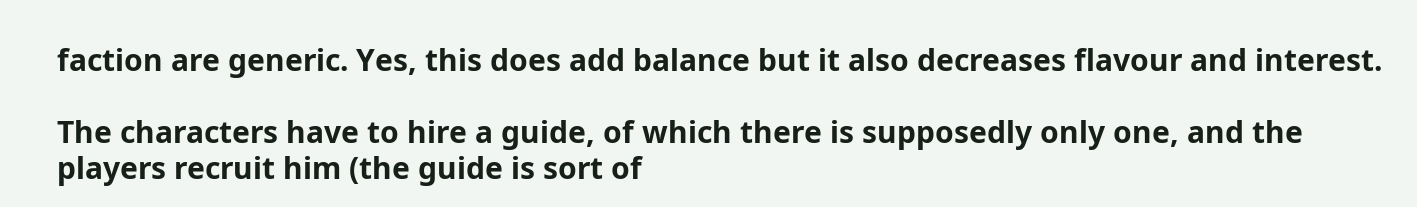faction are generic. Yes, this does add balance but it also decreases flavour and interest.

The characters have to hire a guide, of which there is supposedly only one, and the players recruit him (the guide is sort of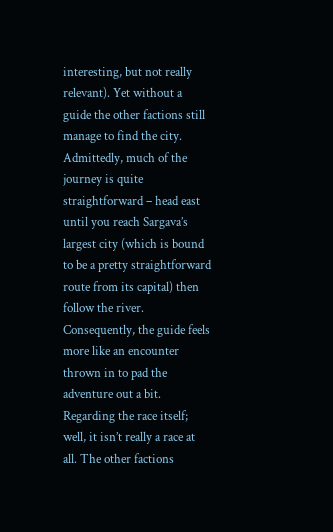interesting, but not really relevant). Yet without a guide the other factions still manage to find the city. Admittedly, much of the journey is quite straightforward – head east until you reach Sargava’s largest city (which is bound to be a pretty straightforward route from its capital) then follow the river. Consequently, the guide feels more like an encounter thrown in to pad the adventure out a bit. Regarding the race itself; well, it isn’t really a race at all. The other factions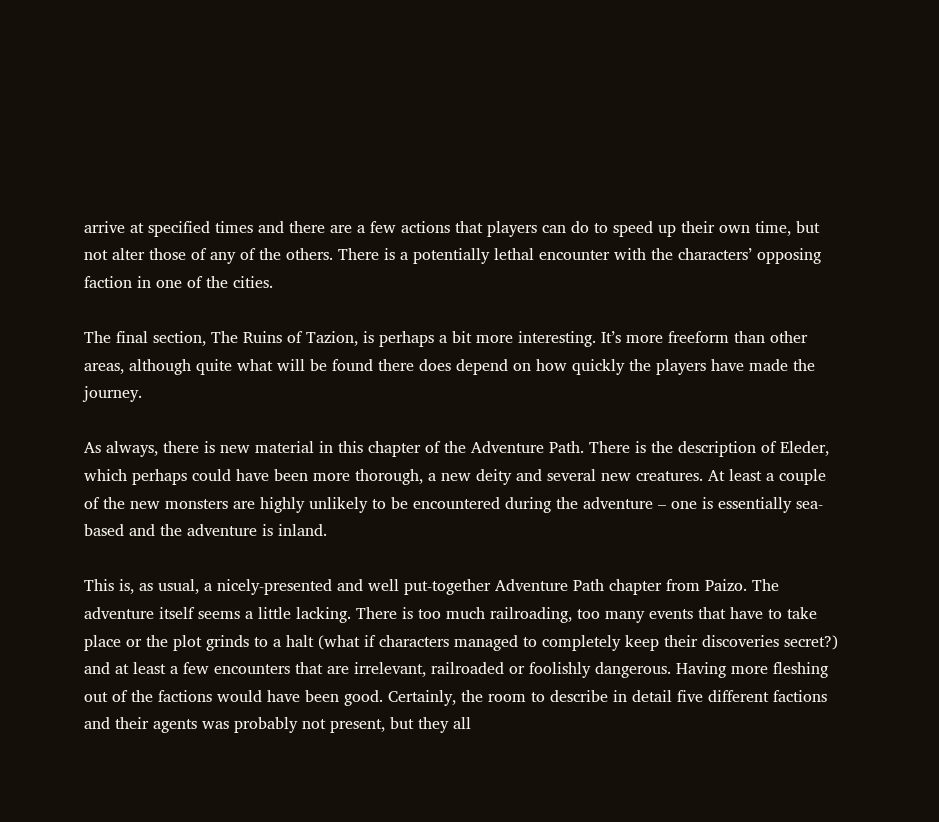arrive at specified times and there are a few actions that players can do to speed up their own time, but not alter those of any of the others. There is a potentially lethal encounter with the characters’ opposing faction in one of the cities.

The final section, The Ruins of Tazion, is perhaps a bit more interesting. It’s more freeform than other areas, although quite what will be found there does depend on how quickly the players have made the journey.

As always, there is new material in this chapter of the Adventure Path. There is the description of Eleder, which perhaps could have been more thorough, a new deity and several new creatures. At least a couple of the new monsters are highly unlikely to be encountered during the adventure – one is essentially sea-based and the adventure is inland.

This is, as usual, a nicely-presented and well put-together Adventure Path chapter from Paizo. The adventure itself seems a little lacking. There is too much railroading, too many events that have to take place or the plot grinds to a halt (what if characters managed to completely keep their discoveries secret?) and at least a few encounters that are irrelevant, railroaded or foolishly dangerous. Having more fleshing out of the factions would have been good. Certainly, the room to describe in detail five different factions and their agents was probably not present, but they all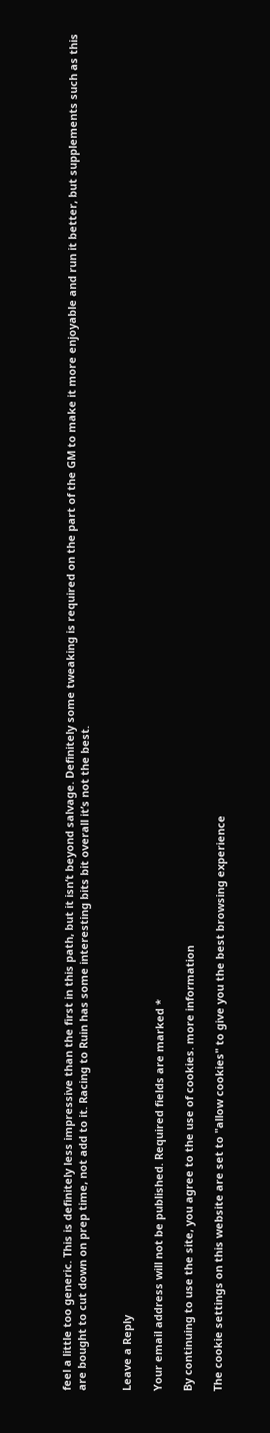feel a little too generic. This is definitely less impressive than the first in this path, but it isn’t beyond salvage. Definitely some tweaking is required on the part of the GM to make it more enjoyable and run it better, but supplements such as this are bought to cut down on prep time, not add to it. Racing to Ruin has some interesting bits bit overall it’s not the best.


Leave a Reply

Your email address will not be published. Required fields are marked *

By continuing to use the site, you agree to the use of cookies. more information

The cookie settings on this website are set to "allow cookies" to give you the best browsing experience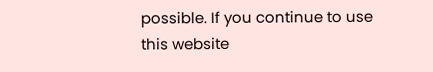possible. If you continue to use this website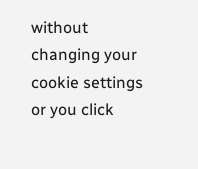without changing your cookie settings or you click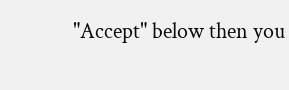"Accept" below then you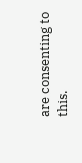are consenting to this.